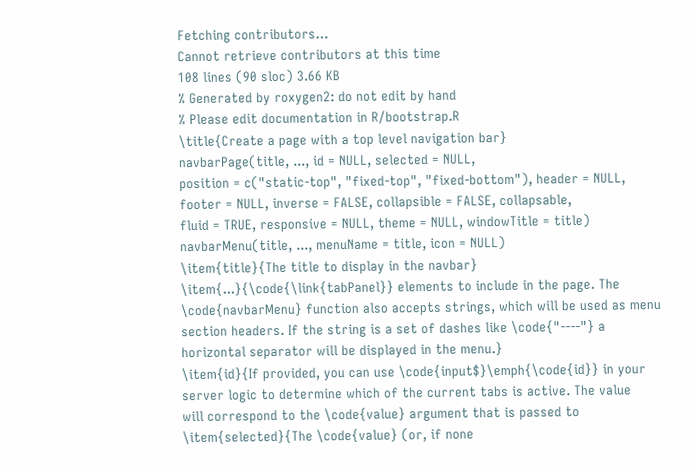Fetching contributors…
Cannot retrieve contributors at this time
108 lines (90 sloc) 3.66 KB
% Generated by roxygen2: do not edit by hand
% Please edit documentation in R/bootstrap.R
\title{Create a page with a top level navigation bar}
navbarPage(title, ..., id = NULL, selected = NULL,
position = c("static-top", "fixed-top", "fixed-bottom"), header = NULL,
footer = NULL, inverse = FALSE, collapsible = FALSE, collapsable,
fluid = TRUE, responsive = NULL, theme = NULL, windowTitle = title)
navbarMenu(title, ..., menuName = title, icon = NULL)
\item{title}{The title to display in the navbar}
\item{...}{\code{\link{tabPanel}} elements to include in the page. The
\code{navbarMenu} function also accepts strings, which will be used as menu
section headers. If the string is a set of dashes like \code{"----"} a
horizontal separator will be displayed in the menu.}
\item{id}{If provided, you can use \code{input$}\emph{\code{id}} in your
server logic to determine which of the current tabs is active. The value
will correspond to the \code{value} argument that is passed to
\item{selected}{The \code{value} (or, if none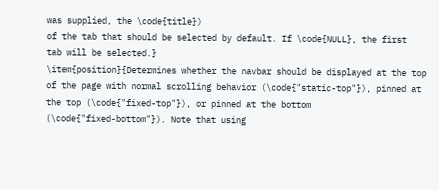was supplied, the \code{title})
of the tab that should be selected by default. If \code{NULL}, the first
tab will be selected.}
\item{position}{Determines whether the navbar should be displayed at the top
of the page with normal scrolling behavior (\code{"static-top"}), pinned at
the top (\code{"fixed-top"}), or pinned at the bottom
(\code{"fixed-bottom"}). Note that using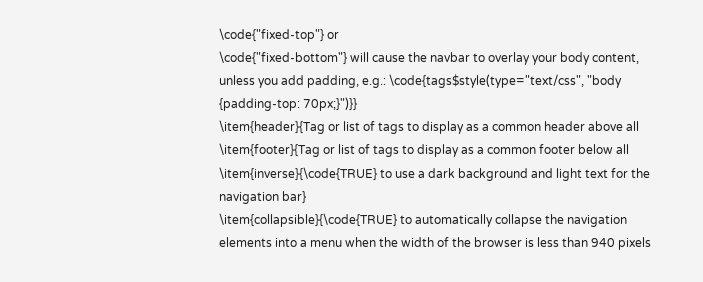\code{"fixed-top"} or
\code{"fixed-bottom"} will cause the navbar to overlay your body content,
unless you add padding, e.g.: \code{tags$style(type="text/css", "body
{padding-top: 70px;}")}}
\item{header}{Tag or list of tags to display as a common header above all
\item{footer}{Tag or list of tags to display as a common footer below all
\item{inverse}{\code{TRUE} to use a dark background and light text for the
navigation bar}
\item{collapsible}{\code{TRUE} to automatically collapse the navigation
elements into a menu when the width of the browser is less than 940 pixels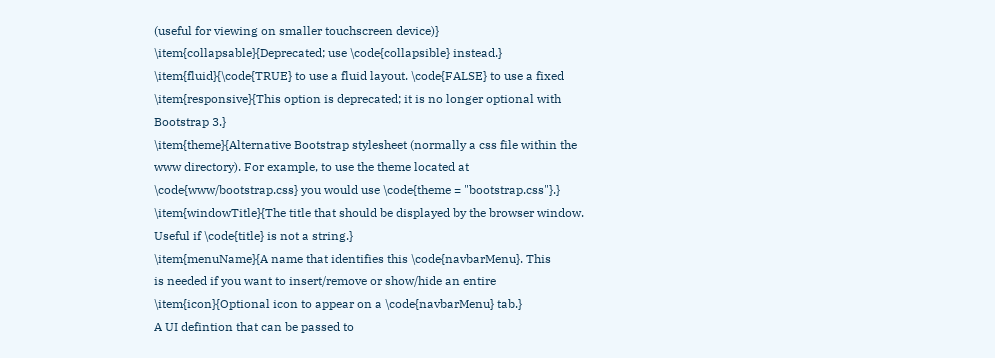(useful for viewing on smaller touchscreen device)}
\item{collapsable}{Deprecated; use \code{collapsible} instead.}
\item{fluid}{\code{TRUE} to use a fluid layout. \code{FALSE} to use a fixed
\item{responsive}{This option is deprecated; it is no longer optional with
Bootstrap 3.}
\item{theme}{Alternative Bootstrap stylesheet (normally a css file within the
www directory). For example, to use the theme located at
\code{www/bootstrap.css} you would use \code{theme = "bootstrap.css"}.}
\item{windowTitle}{The title that should be displayed by the browser window.
Useful if \code{title} is not a string.}
\item{menuName}{A name that identifies this \code{navbarMenu}. This
is needed if you want to insert/remove or show/hide an entire
\item{icon}{Optional icon to appear on a \code{navbarMenu} tab.}
A UI defintion that can be passed to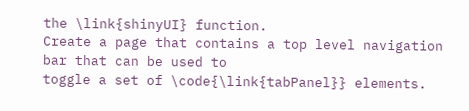the \link{shinyUI} function.
Create a page that contains a top level navigation bar that can be used to
toggle a set of \code{\link{tabPanel}} elements.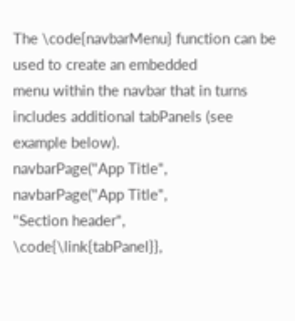The \code{navbarMenu} function can be used to create an embedded
menu within the navbar that in turns includes additional tabPanels (see
example below).
navbarPage("App Title",
navbarPage("App Title",
"Section header",
\code{\link{tabPanel}},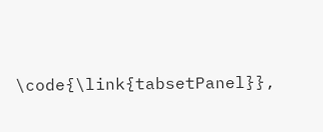\code{\link{tabsetPanel}},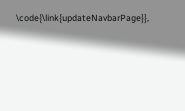\code{\link{updateNavbarPage}},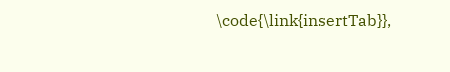\code{\link{insertTab}},